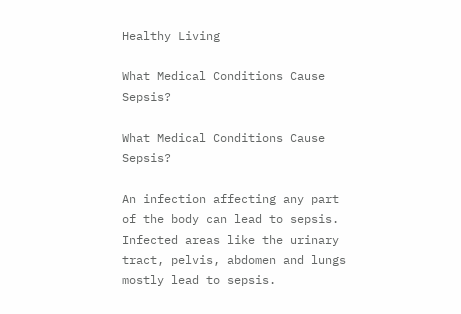Healthy Living

What Medical Conditions Cause Sepsis?

What Medical Conditions Cause Sepsis?

An infection affecting any part of the body can lead to sepsis. Infected areas like the urinary tract, pelvis, abdomen and lungs mostly lead to sepsis.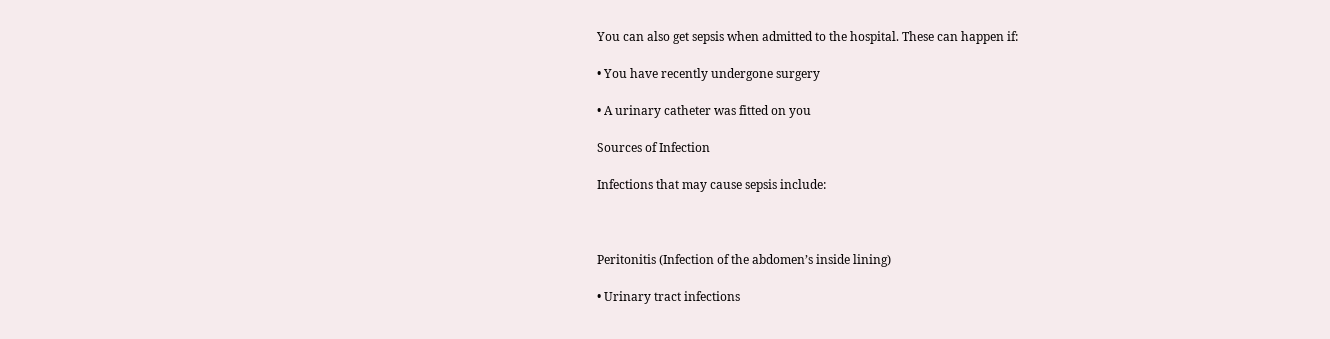You can also get sepsis when admitted to the hospital. These can happen if:

• You have recently undergone surgery

• A urinary catheter was fitted on you

Sources of Infection

Infections that may cause sepsis include:



Peritonitis (Infection of the abdomen’s inside lining)

• Urinary tract infections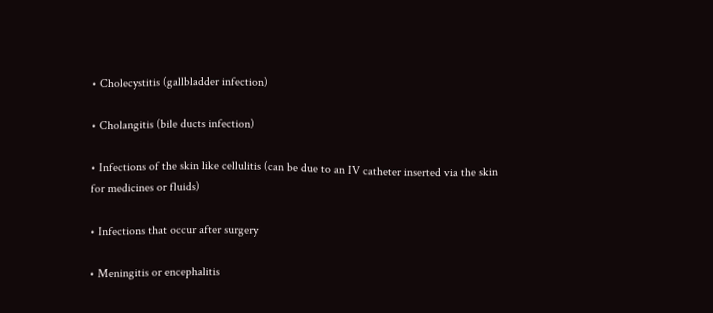• Cholecystitis (gallbladder infection)

• Cholangitis (bile ducts infection)

• Infections of the skin like cellulitis (can be due to an IV catheter inserted via the skin for medicines or fluids)

• Infections that occur after surgery

• Meningitis or encephalitis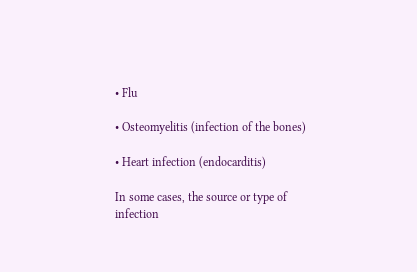• Flu

• Osteomyelitis (infection of the bones)

• Heart infection (endocarditis)

In some cases, the source or type of infection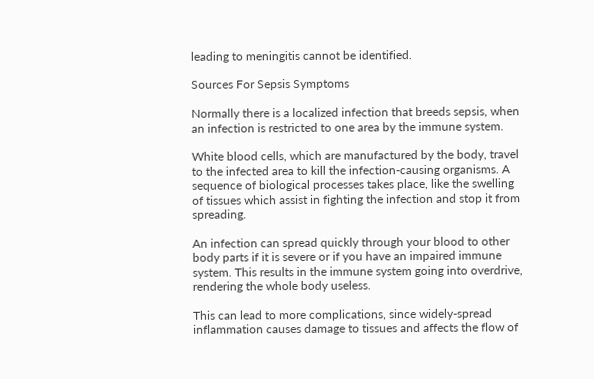leading to meningitis cannot be identified.

Sources For Sepsis Symptoms

Normally there is a localized infection that breeds sepsis, when an infection is restricted to one area by the immune system.

White blood cells, which are manufactured by the body, travel to the infected area to kill the infection-causing organisms. A sequence of biological processes takes place, like the swelling of tissues which assist in fighting the infection and stop it from spreading.

An infection can spread quickly through your blood to other body parts if it is severe or if you have an impaired immune system. This results in the immune system going into overdrive, rendering the whole body useless.

This can lead to more complications, since widely-spread inflammation causes damage to tissues and affects the flow of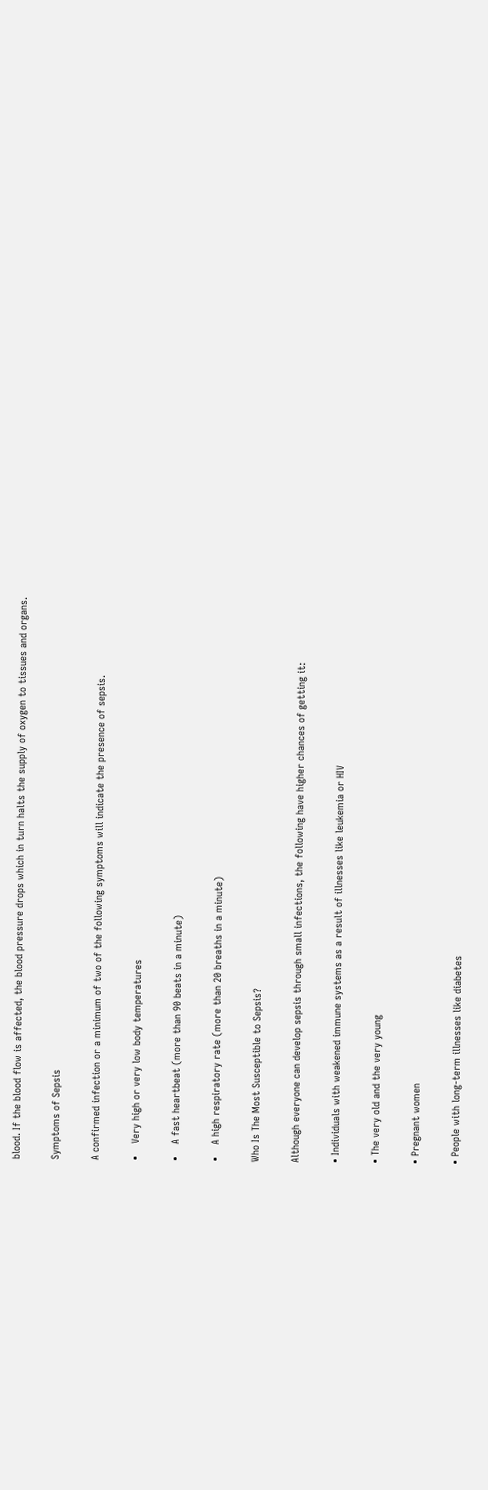blood. If the blood flow is affected, the blood pressure drops which in turn halts the supply of oxygen to tissues and organs.

Symptoms of Sepsis

A confirmed infection or a minimum of two of the following symptoms will indicate the presence of sepsis.

•    Very high or very low body temperatures

•    A fast heartbeat (more than 90 beats in a minute)

•    A high respiratory rate (more than 20 breaths in a minute)

Who Is The Most Susceptible to Sepsis?

Although everyone can develop sepsis through small infections, the following have higher chances of getting it:

• Individuals with weakened immune systems as a result of illnesses like leukemia or HIV

• The very old and the very young

• Pregnant women

• People with long-term illnesses like diabetes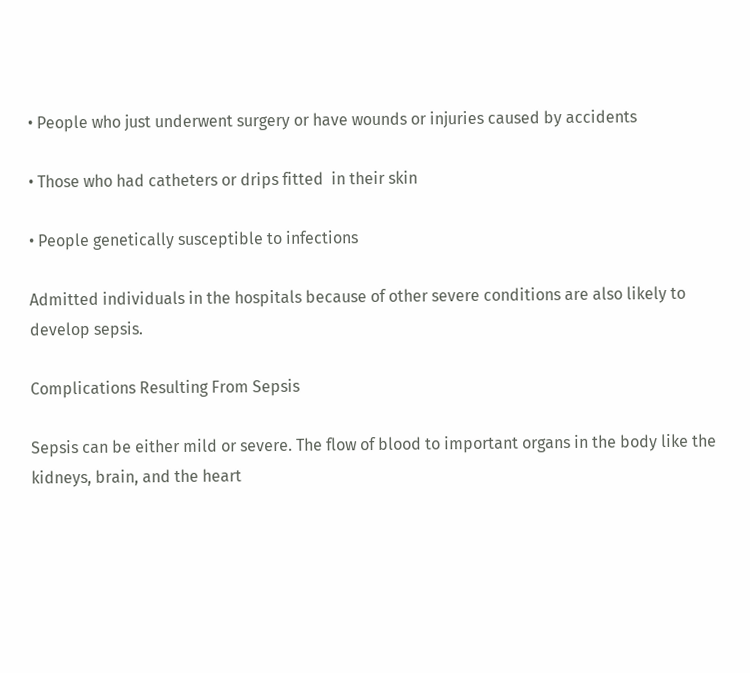• People who just underwent surgery or have wounds or injuries caused by accidents

• Those who had catheters or drips fitted  in their skin

• People genetically susceptible to infections

Admitted individuals in the hospitals because of other severe conditions are also likely to develop sepsis.

Complications Resulting From Sepsis

Sepsis can be either mild or severe. The flow of blood to important organs in the body like the kidneys, brain, and the heart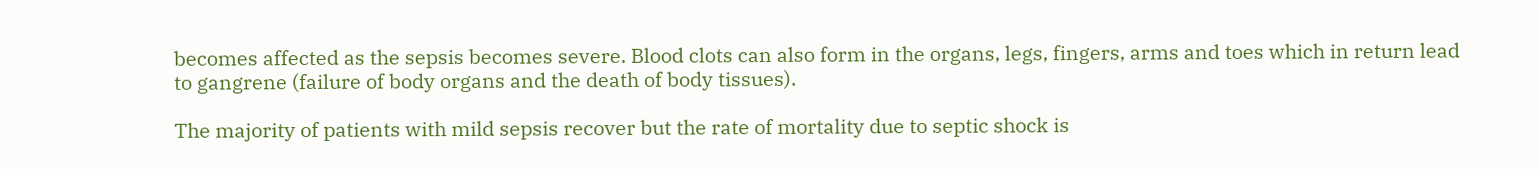becomes affected as the sepsis becomes severe. Blood clots can also form in the organs, legs, fingers, arms and toes which in return lead to gangrene (failure of body organs and the death of body tissues).

The majority of patients with mild sepsis recover but the rate of mortality due to septic shock is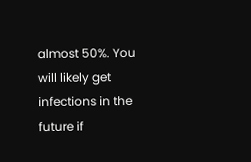almost 50%. You will likely get infections in the future if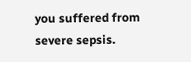you suffered from severe sepsis.